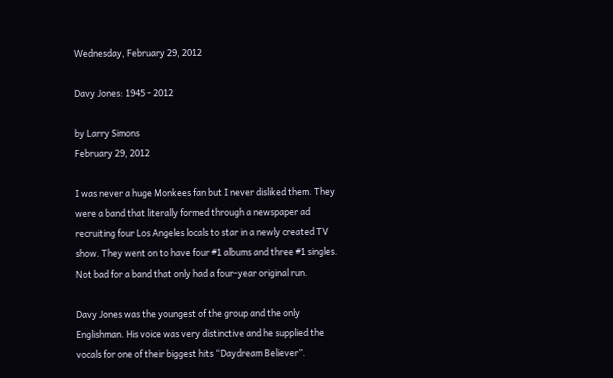Wednesday, February 29, 2012

Davy Jones: 1945 - 2012

by Larry Simons
February 29, 2012

I was never a huge Monkees fan but I never disliked them. They were a band that literally formed through a newspaper ad recruiting four Los Angeles locals to star in a newly created TV show. They went on to have four #1 albums and three #1 singles. Not bad for a band that only had a four-year original run.

Davy Jones was the youngest of the group and the only Englishman. His voice was very distinctive and he supplied the vocals for one of their biggest hits “Daydream Believer”.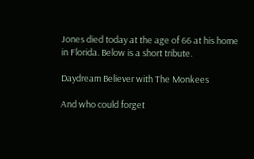Jones died today at the age of 66 at his home in Florida. Below is a short tribute.

Daydream Believer with The Monkees

And who could forget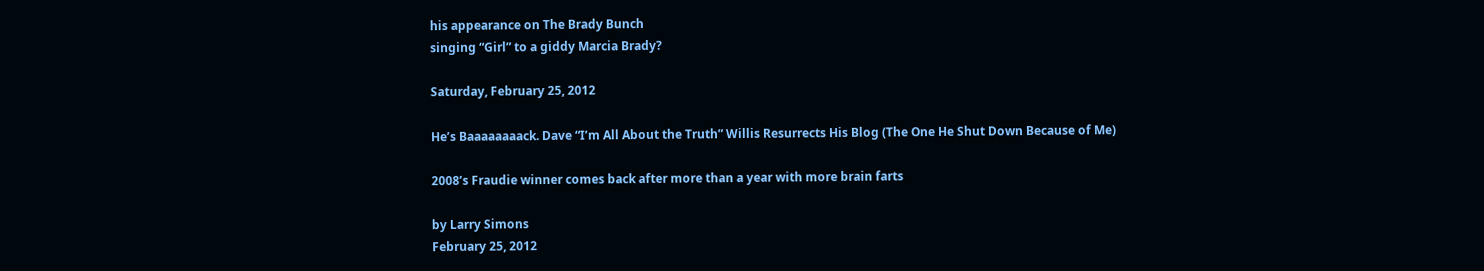his appearance on The Brady Bunch
singing “Girl” to a giddy Marcia Brady?

Saturday, February 25, 2012

He’s Baaaaaaaack. Dave “I’m All About the Truth” Willis Resurrects His Blog (The One He Shut Down Because of Me)

2008’s Fraudie winner comes back after more than a year with more brain farts

by Larry Simons
February 25, 2012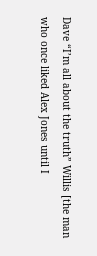Dave “I’m all about the truth” Willis [the man who once liked Alex Jones until I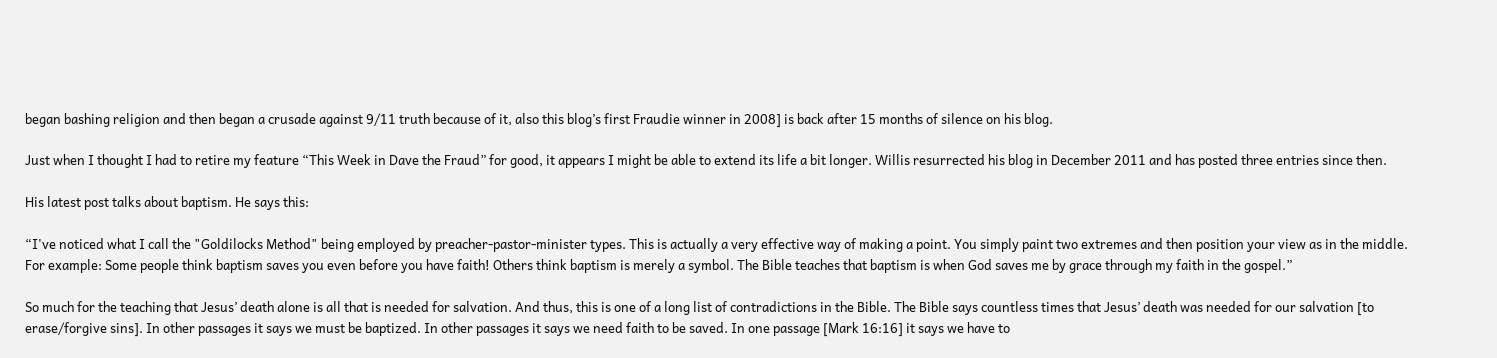began bashing religion and then began a crusade against 9/11 truth because of it, also this blog’s first Fraudie winner in 2008] is back after 15 months of silence on his blog.

Just when I thought I had to retire my feature “This Week in Dave the Fraud” for good, it appears I might be able to extend its life a bit longer. Willis resurrected his blog in December 2011 and has posted three entries since then.

His latest post talks about baptism. He says this:

“I've noticed what I call the "Goldilocks Method" being employed by preacher-pastor-minister types. This is actually a very effective way of making a point. You simply paint two extremes and then position your view as in the middle. For example: Some people think baptism saves you even before you have faith! Others think baptism is merely a symbol. The Bible teaches that baptism is when God saves me by grace through my faith in the gospel.”

So much for the teaching that Jesus’ death alone is all that is needed for salvation. And thus, this is one of a long list of contradictions in the Bible. The Bible says countless times that Jesus’ death was needed for our salvation [to erase/forgive sins]. In other passages it says we must be baptized. In other passages it says we need faith to be saved. In one passage [Mark 16:16] it says we have to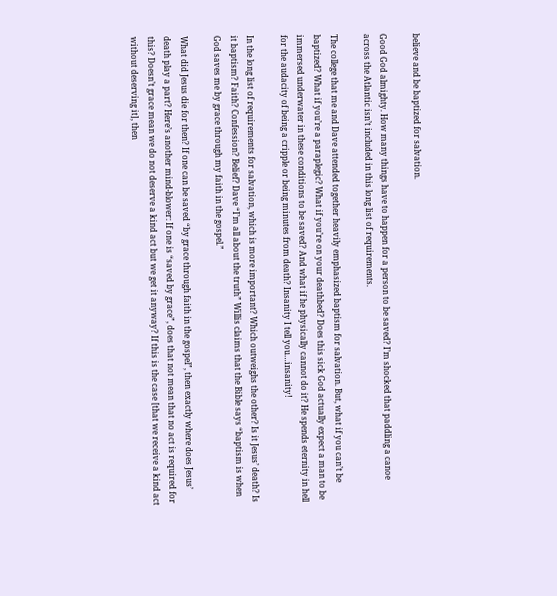believe and be baptized for salvation.

Good God almighty. How many things have to happen for a person to be saved? I’m shocked that paddling a canoe across the Atlantic isn’t included in this long list of requirements.

The college that me and Dave attended together heavily emphasized baptism for salvation. But, what if you can’t be baptized? What if you’re a paraplegic? What if you’re on your deathbed? Does this sick God actually expect a man to be immersed underwater in these conditions to be saved? And what if he physically cannot do it? He spends eternity in hell for the audacity of being a cripple or being minutes from death? Insanity I tell you…insanity!

In the long list of requirements for salvation, which is more important? Which outweighs the other? Is it Jesus’ death? Is it baptism? Faith? Confession? Belief? Dave “I’m all about the truth” Willis claims that the Bible says “baptism is when God saves me by grace through my faith in the gospel.”

What did Jesus die for then? If one can be saved “by grace through faith in the gospel”, then exactly where does Jesus’ death play a part? Here’s another mind-blower: If one is “saved by grace”, does that not mean that no act is required for this? Doesn’t grace mean we do not deserve a kind act but we get it anyway? If this is the case [that we receive a kind act without deserving it], then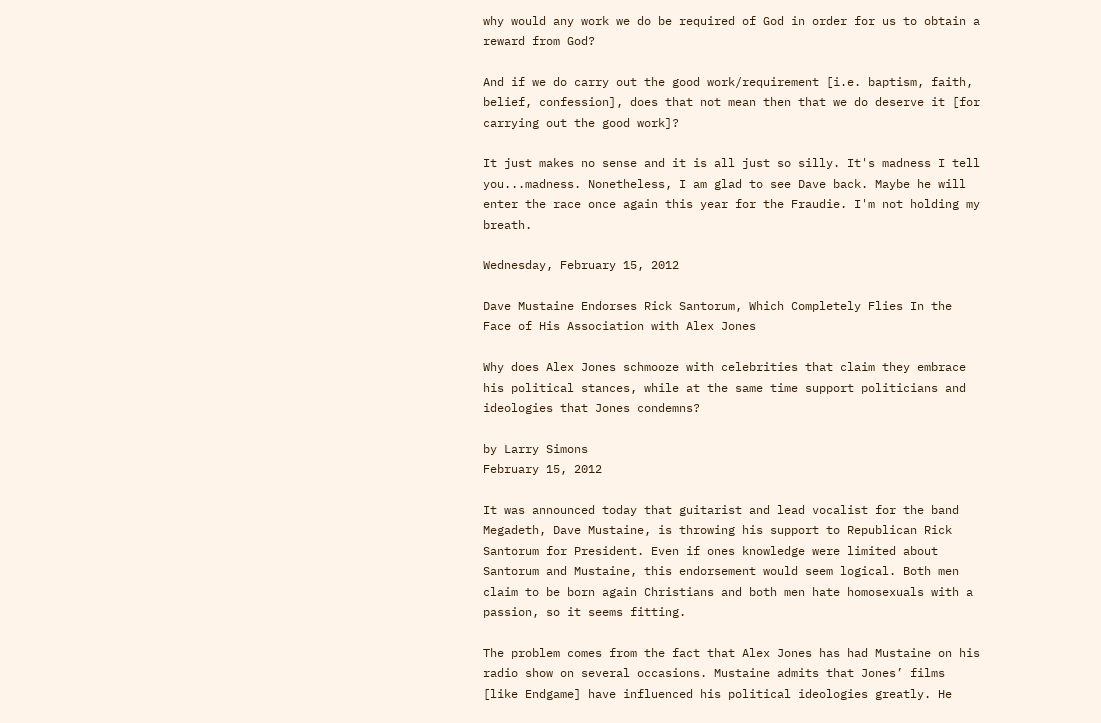why would any work we do be required of God in order for us to obtain a reward from God?

And if we do carry out the good work/requirement [i.e. baptism, faith, belief, confession], does that not mean then that we do deserve it [for carrying out the good work]?

It just makes no sense and it is all just so silly. It's madness I tell you...madness. Nonetheless, I am glad to see Dave back. Maybe he will enter the race once again this year for the Fraudie. I'm not holding my breath.

Wednesday, February 15, 2012

Dave Mustaine Endorses Rick Santorum, Which Completely Flies In the Face of His Association with Alex Jones

Why does Alex Jones schmooze with celebrities that claim they embrace his political stances, while at the same time support politicians and ideologies that Jones condemns?

by Larry Simons
February 15, 2012

It was announced today that guitarist and lead vocalist for the band Megadeth, Dave Mustaine, is throwing his support to Republican Rick Santorum for President. Even if ones knowledge were limited about Santorum and Mustaine, this endorsement would seem logical. Both men claim to be born again Christians and both men hate homosexuals with a passion, so it seems fitting.

The problem comes from the fact that Alex Jones has had Mustaine on his radio show on several occasions. Mustaine admits that Jones’ films [like Endgame] have influenced his political ideologies greatly. He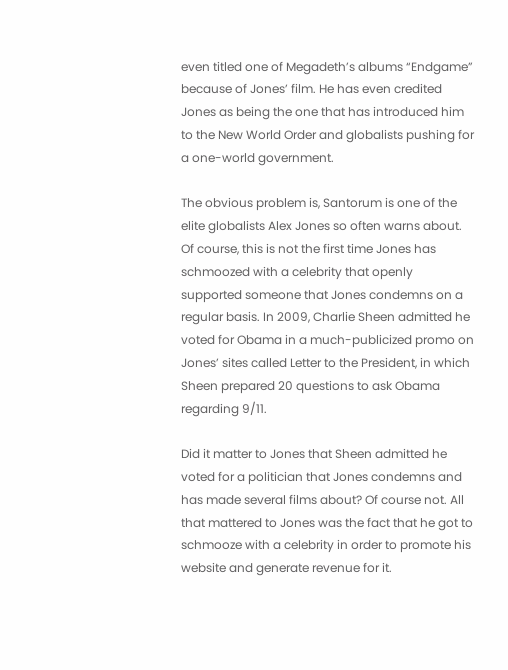even titled one of Megadeth’s albums “Endgame” because of Jones’ film. He has even credited Jones as being the one that has introduced him to the New World Order and globalists pushing for a one-world government.

The obvious problem is, Santorum is one of the elite globalists Alex Jones so often warns about. Of course, this is not the first time Jones has schmoozed with a celebrity that openly supported someone that Jones condemns on a regular basis. In 2009, Charlie Sheen admitted he voted for Obama in a much-publicized promo on Jones’ sites called Letter to the President, in which Sheen prepared 20 questions to ask Obama regarding 9/11.

Did it matter to Jones that Sheen admitted he voted for a politician that Jones condemns and has made several films about? Of course not. All that mattered to Jones was the fact that he got to schmooze with a celebrity in order to promote his website and generate revenue for it.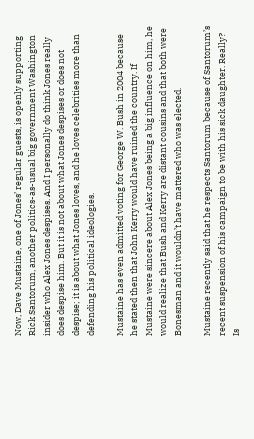Now, Dave Mustaine, one of Jones’ regular guests, is openly supporting Rick Santorum, another politics-as-usual big government Washington insider who Alex Jones despises. And I personally do think Jones really does despise him. But it is not about what Jones despises or does not despise; it is about what Jones loves, and he loves celebrities more than defending his political ideologies.

Mustaine has even admitted voting for George W. Bush in 2004 because he stated then that John Kerry would have ruined the country. If Mustaine were sincere about Alex Jones being a big influence on him, he would realize that Bush and Kerry are distant cousins and that both were Bonesman and it wouldn’t have mattered who was elected.

Mustaine recently said that he respects Santorum because of Santorum’s recent suspension of his campaign to be with his sick daughter. Really? Is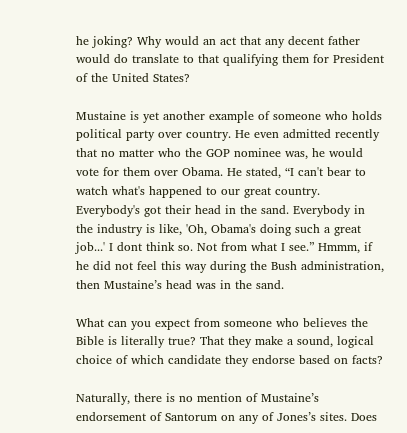he joking? Why would an act that any decent father would do translate to that qualifying them for President of the United States?

Mustaine is yet another example of someone who holds political party over country. He even admitted recently that no matter who the GOP nominee was, he would vote for them over Obama. He stated, “I can't bear to watch what's happened to our great country. Everybody's got their head in the sand. Everybody in the industry is like, 'Oh, Obama's doing such a great job...' I dont think so. Not from what I see.” Hmmm, if he did not feel this way during the Bush administration, then Mustaine’s head was in the sand.

What can you expect from someone who believes the Bible is literally true? That they make a sound, logical choice of which candidate they endorse based on facts?

Naturally, there is no mention of Mustaine’s endorsement of Santorum on any of Jones’s sites. Does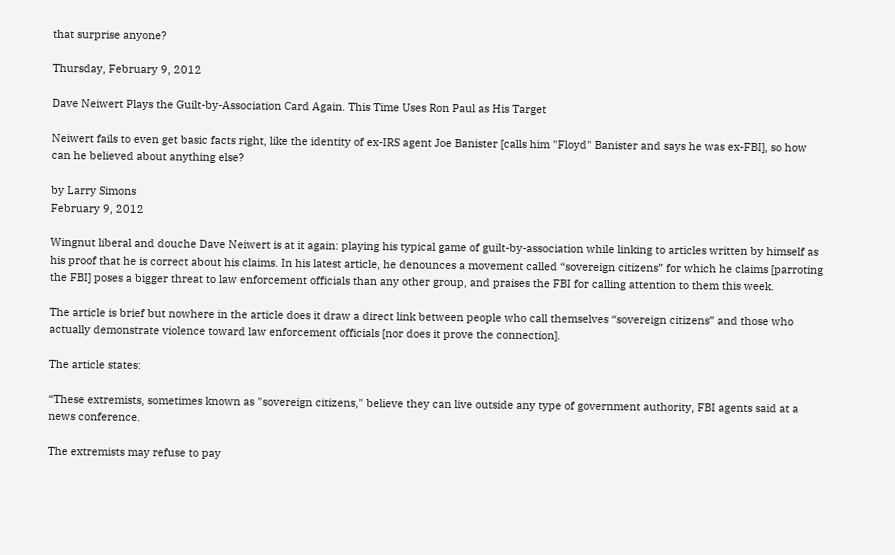that surprise anyone?

Thursday, February 9, 2012

Dave Neiwert Plays the Guilt-by-Association Card Again. This Time Uses Ron Paul as His Target

Neiwert fails to even get basic facts right, like the identity of ex-IRS agent Joe Banister [calls him "Floyd" Banister and says he was ex-FBI], so how can he believed about anything else?

by Larry Simons
February 9, 2012

Wingnut liberal and douche Dave Neiwert is at it again: playing his typical game of guilt-by-association while linking to articles written by himself as his proof that he is correct about his claims. In his latest article, he denounces a movement called “sovereign citizens” for which he claims [parroting the FBI] poses a bigger threat to law enforcement officials than any other group, and praises the FBI for calling attention to them this week.

The article is brief but nowhere in the article does it draw a direct link between people who call themselves “sovereign citizens” and those who actually demonstrate violence toward law enforcement officials [nor does it prove the connection].

The article states:

“These extremists, sometimes known as "sovereign citizens," believe they can live outside any type of government authority, FBI agents said at a news conference.

The extremists may refuse to pay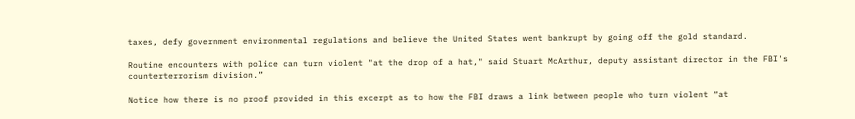taxes, defy government environmental regulations and believe the United States went bankrupt by going off the gold standard.

Routine encounters with police can turn violent "at the drop of a hat," said Stuart McArthur, deputy assistant director in the FBI's counterterrorism division.”

Notice how there is no proof provided in this excerpt as to how the FBI draws a link between people who turn violent “at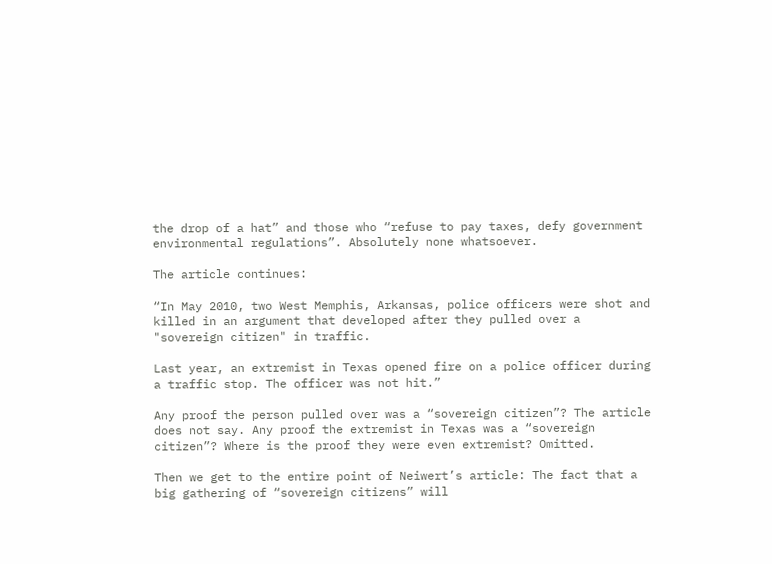the drop of a hat” and those who “refuse to pay taxes, defy government environmental regulations”. Absolutely none whatsoever.

The article continues:

“In May 2010, two West Memphis, Arkansas, police officers were shot and killed in an argument that developed after they pulled over a "sovereign citizen" in traffic.

Last year, an extremist in Texas opened fire on a police officer during a traffic stop. The officer was not hit.”

Any proof the person pulled over was a “sovereign citizen”? The article does not say. Any proof the extremist in Texas was a “sovereign citizen”? Where is the proof they were even extremist? Omitted.

Then we get to the entire point of Neiwert’s article: The fact that a big gathering of “sovereign citizens” will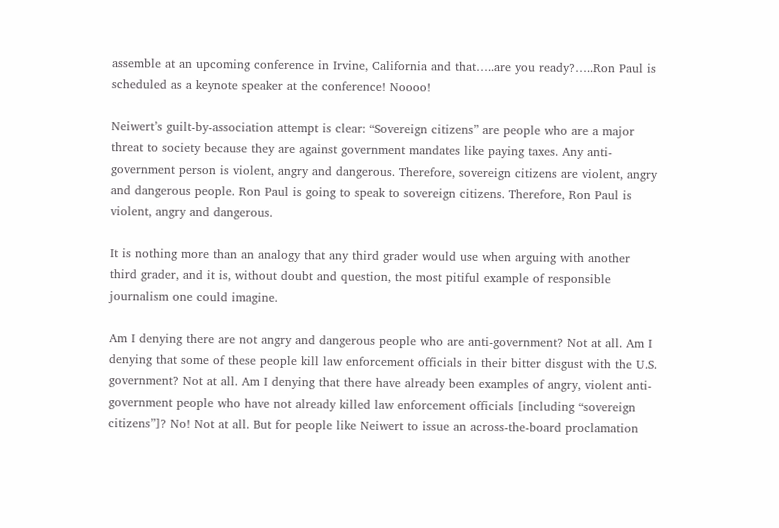assemble at an upcoming conference in Irvine, California and that…..are you ready?…..Ron Paul is scheduled as a keynote speaker at the conference! Noooo!

Neiwert’s guilt-by-association attempt is clear: “Sovereign citizens” are people who are a major threat to society because they are against government mandates like paying taxes. Any anti-government person is violent, angry and dangerous. Therefore, sovereign citizens are violent, angry and dangerous people. Ron Paul is going to speak to sovereign citizens. Therefore, Ron Paul is violent, angry and dangerous.

It is nothing more than an analogy that any third grader would use when arguing with another third grader, and it is, without doubt and question, the most pitiful example of responsible journalism one could imagine.

Am I denying there are not angry and dangerous people who are anti-government? Not at all. Am I denying that some of these people kill law enforcement officials in their bitter disgust with the U.S. government? Not at all. Am I denying that there have already been examples of angry, violent anti-government people who have not already killed law enforcement officials [including “sovereign citizens”]? No! Not at all. But for people like Neiwert to issue an across-the-board proclamation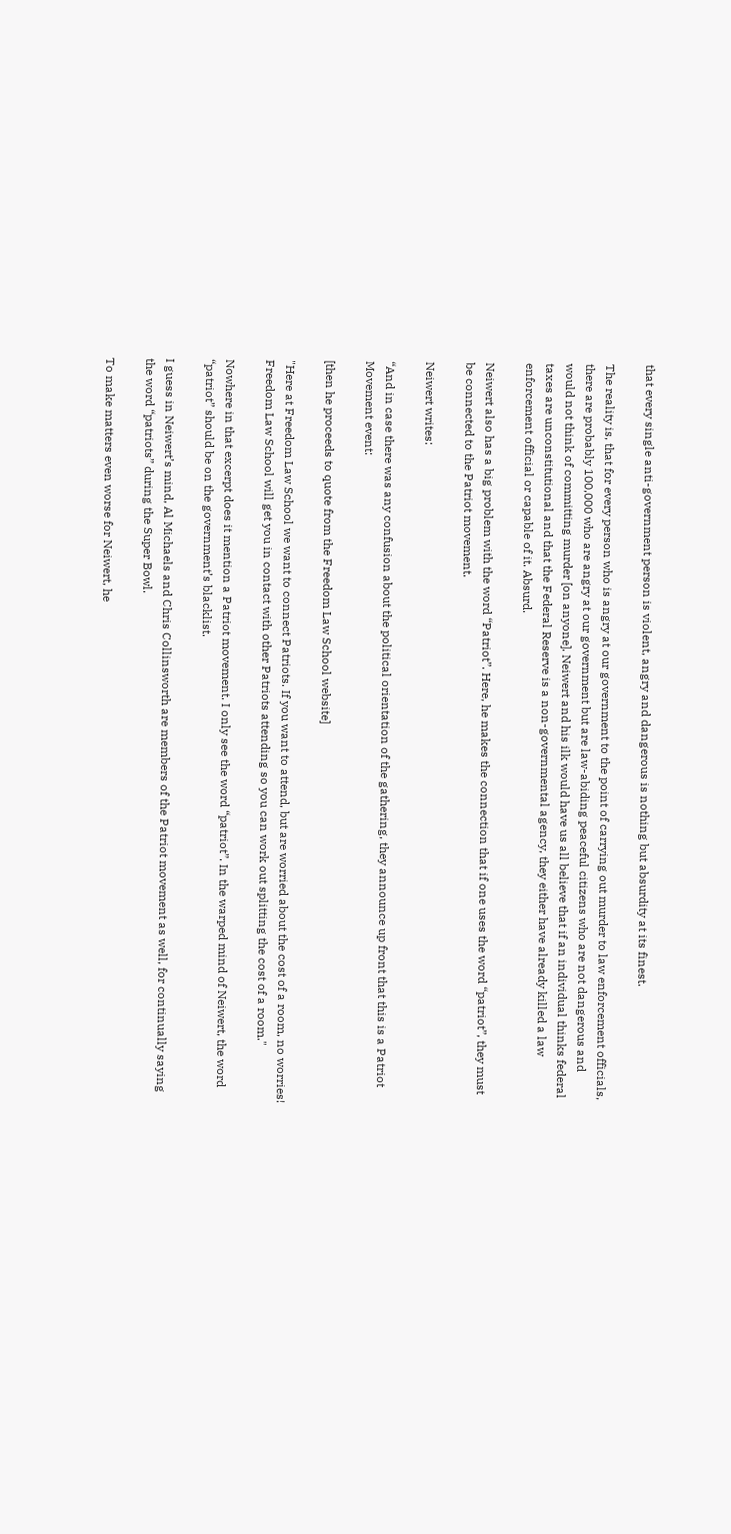that every single anti-government person is violent, angry and dangerous is nothing but absurdity at its finest.

The reality is, that for every person who is angry at our government to the point of carrying out murder to law enforcement officials, there are probably 100,000 who are angry at our government but are law-abiding peaceful citizens who are not dangerous and would not think of committing murder [on anyone]. Neiwert and his ilk would have us all believe that if an individual thinks federal taxes are unconstitutional and that the Federal Reserve is a non-governmental agency, they either have already killed a law enforcement official or capable of it. Absurd.

Neiwert also has a big problem with the word “Patriot”. Here, he makes the connection that if one uses the word “patriot”, they must be connected to the Patriot movement.

Neiwert writes:

“And in case there was any confusion about the political orientation of the gathering, they announce up front that this is a Patriot Movement event:

[then he proceeds to quote from the Freedom Law School website]

"Here at Freedom Law School we want to connect Patriots. If you want to attend, but are worried about the cost of a room, no worries! Freedom Law School will get you in contact with other Patriots attending so you can work out splitting the cost of a room."

Nowhere in that excerpt does it mention a Patriot movement. I only see the word “patriot”. In the warped mind of Neiwert, the word “patriot” should be on the government’s blacklist.

I guess in Neiwert’s mind, Al Michaels and Chris Collinsworth are members of the Patriot movement as well, for continually saying the word “patriots” during the Super Bowl.

To make matters even worse for Neiwert, he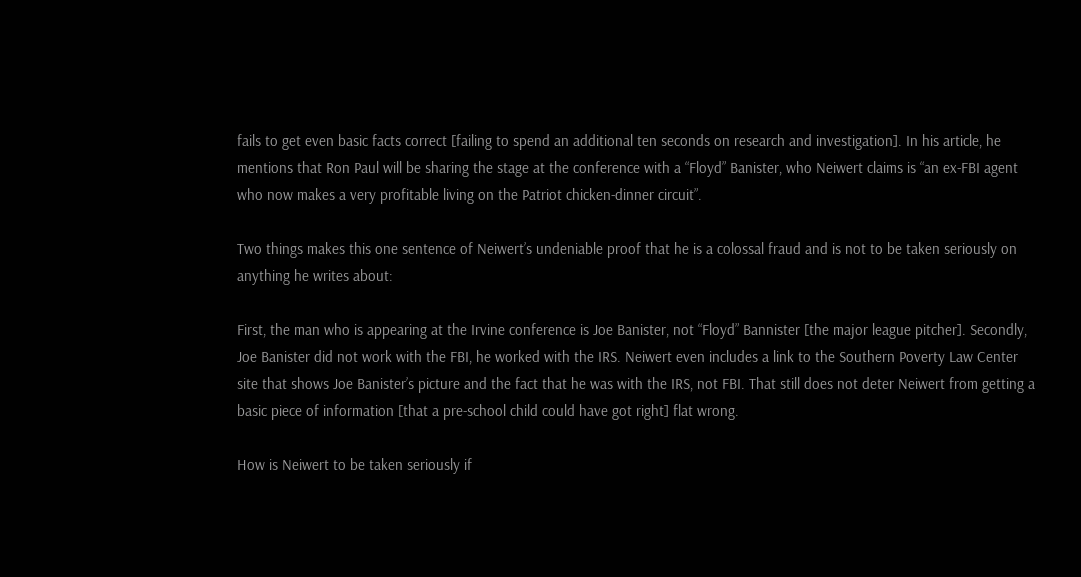fails to get even basic facts correct [failing to spend an additional ten seconds on research and investigation]. In his article, he mentions that Ron Paul will be sharing the stage at the conference with a “Floyd” Banister, who Neiwert claims is “an ex-FBI agent who now makes a very profitable living on the Patriot chicken-dinner circuit”.

Two things makes this one sentence of Neiwert’s undeniable proof that he is a colossal fraud and is not to be taken seriously on anything he writes about:

First, the man who is appearing at the Irvine conference is Joe Banister, not “Floyd” Bannister [the major league pitcher]. Secondly, Joe Banister did not work with the FBI, he worked with the IRS. Neiwert even includes a link to the Southern Poverty Law Center site that shows Joe Banister’s picture and the fact that he was with the IRS, not FBI. That still does not deter Neiwert from getting a basic piece of information [that a pre-school child could have got right] flat wrong.

How is Neiwert to be taken seriously if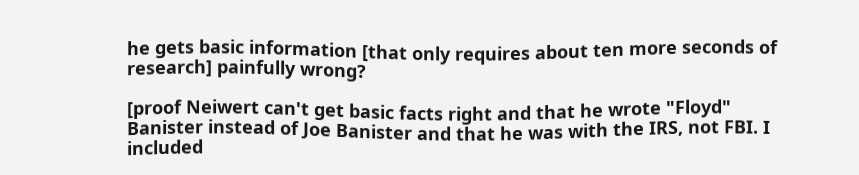he gets basic information [that only requires about ten more seconds of research] painfully wrong?

[proof Neiwert can't get basic facts right and that he wrote "Floyd" Banister instead of Joe Banister and that he was with the IRS, not FBI. I included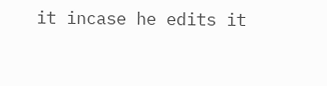it incase he edits it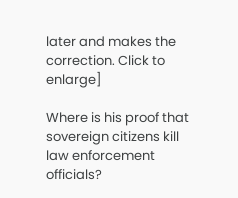later and makes the correction. Click to enlarge]

Where is his proof that sovereign citizens kill law enforcement officials?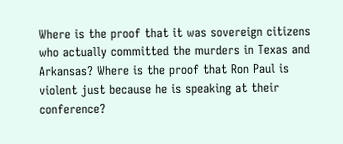Where is the proof that it was sovereign citizens who actually committed the murders in Texas and Arkansas? Where is the proof that Ron Paul is violent just because he is speaking at their conference?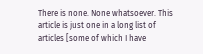There is none. None whatsoever. This article is just one in a long list of articles [some of which I have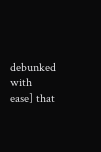debunked with ease] that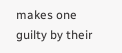makes one guilty by their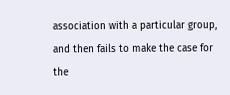association with a particular group, and then fails to make the case for the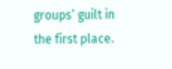groups’ guilt in the first place.